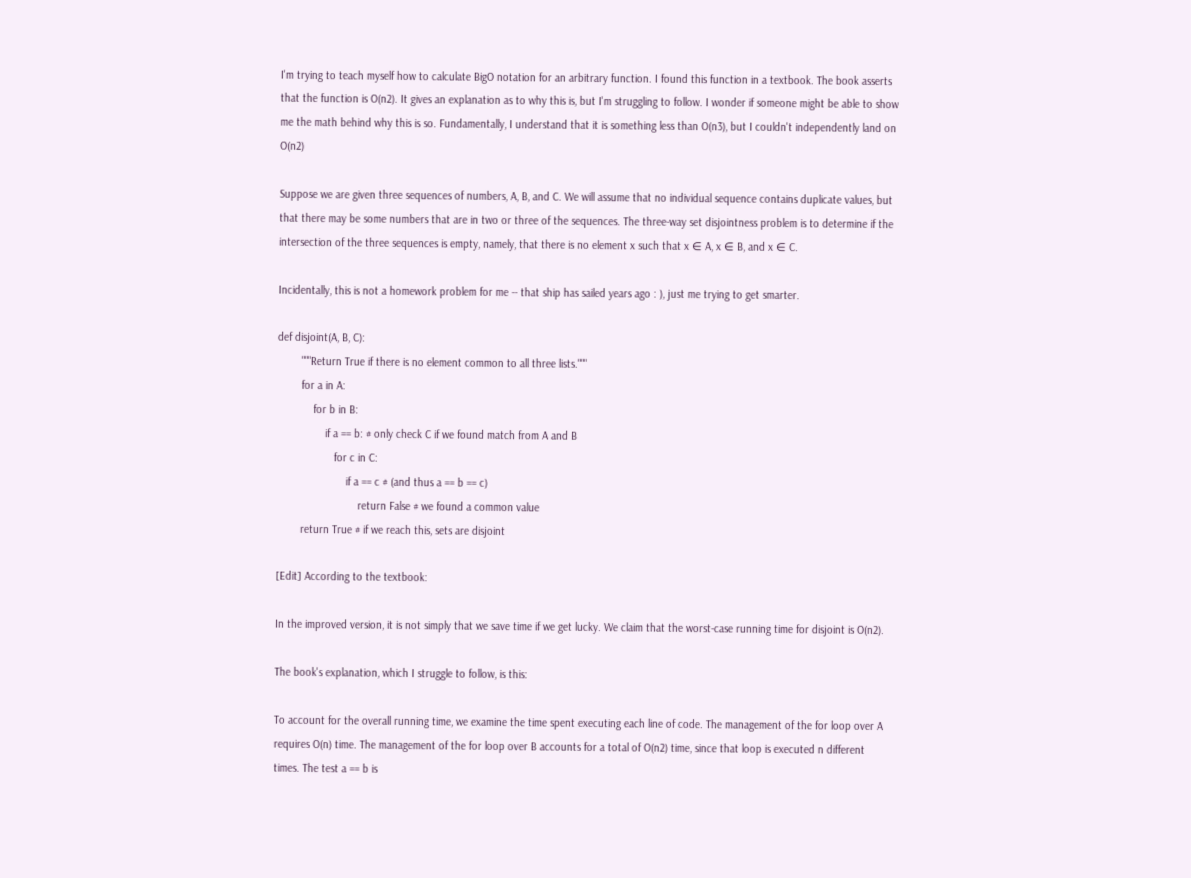I'm trying to teach myself how to calculate BigO notation for an arbitrary function. I found this function in a textbook. The book asserts that the function is O(n2). It gives an explanation as to why this is, but I'm struggling to follow. I wonder if someone might be able to show me the math behind why this is so. Fundamentally, I understand that it is something less than O(n3), but I couldn't independently land on O(n2)

Suppose we are given three sequences of numbers, A, B, and C. We will assume that no individual sequence contains duplicate values, but that there may be some numbers that are in two or three of the sequences. The three-way set disjointness problem is to determine if the intersection of the three sequences is empty, namely, that there is no element x such that x ∈ A, x ∈ B, and x ∈ C.

Incidentally, this is not a homework problem for me -- that ship has sailed years ago : ), just me trying to get smarter.

def disjoint(A, B, C):
        """Return True if there is no element common to all three lists."""
        for a in A:
            for b in B:
                if a == b: # only check C if we found match from A and B
                   for c in C:
                       if a == c # (and thus a == b == c)
                           return False # we found a common value
        return True # if we reach this, sets are disjoint

[Edit] According to the textbook:

In the improved version, it is not simply that we save time if we get lucky. We claim that the worst-case running time for disjoint is O(n2).

The book's explanation, which I struggle to follow, is this:

To account for the overall running time, we examine the time spent executing each line of code. The management of the for loop over A requires O(n) time. The management of the for loop over B accounts for a total of O(n2) time, since that loop is executed n different times. The test a == b is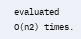evaluated O(n2) times.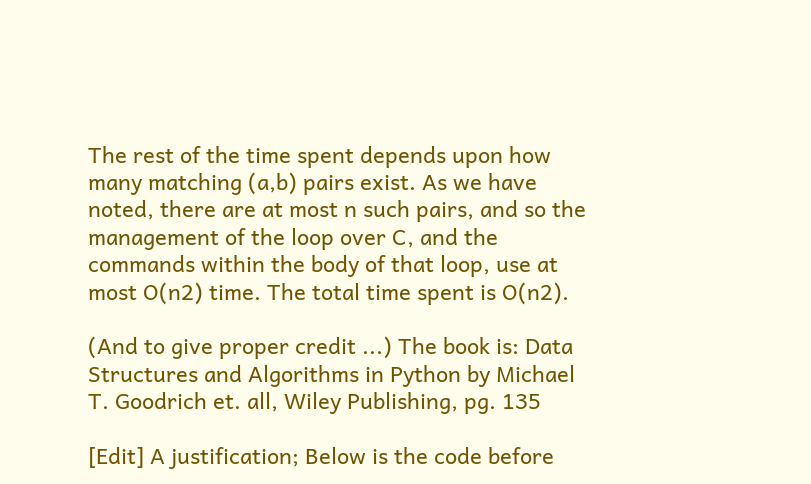The rest of the time spent depends upon how many matching (a,b) pairs exist. As we have noted, there are at most n such pairs, and so the management of the loop over C, and the commands within the body of that loop, use at most O(n2) time. The total time spent is O(n2).

(And to give proper credit ...) The book is: Data Structures and Algorithms in Python by Michael T. Goodrich et. all, Wiley Publishing, pg. 135

[Edit] A justification; Below is the code before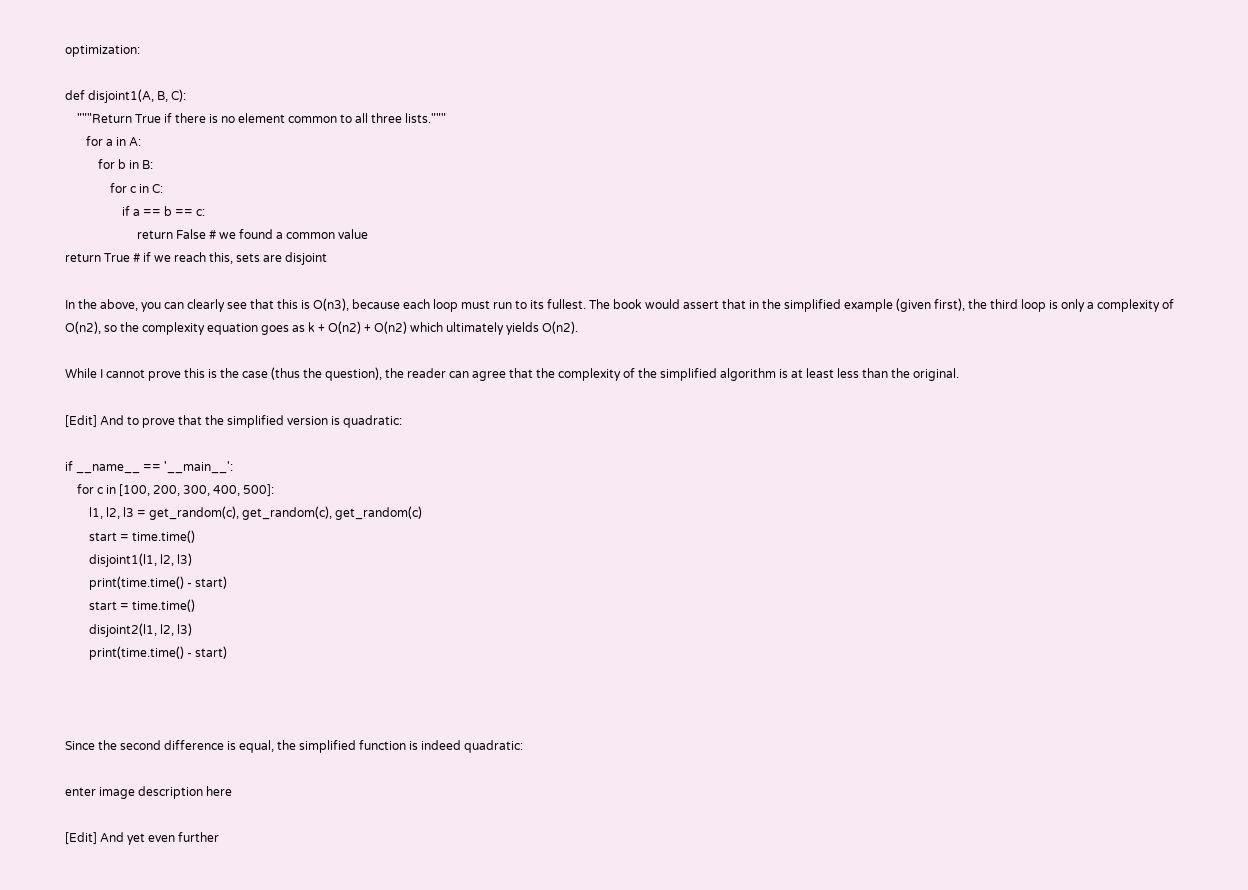optimization:

def disjoint1(A, B, C):
    """Return True if there is no element common to all three lists."""
       for a in A:
           for b in B:
               for c in C:
                   if a == b == c:
                        return False # we found a common value
return True # if we reach this, sets are disjoint

In the above, you can clearly see that this is O(n3), because each loop must run to its fullest. The book would assert that in the simplified example (given first), the third loop is only a complexity of O(n2), so the complexity equation goes as k + O(n2) + O(n2) which ultimately yields O(n2).

While I cannot prove this is the case (thus the question), the reader can agree that the complexity of the simplified algorithm is at least less than the original.

[Edit] And to prove that the simplified version is quadratic:

if __name__ == '__main__':
    for c in [100, 200, 300, 400, 500]:
        l1, l2, l3 = get_random(c), get_random(c), get_random(c)
        start = time.time()
        disjoint1(l1, l2, l3)
        print(time.time() - start)
        start = time.time()
        disjoint2(l1, l2, l3)
        print(time.time() - start)



Since the second difference is equal, the simplified function is indeed quadratic:

enter image description here

[Edit] And yet even further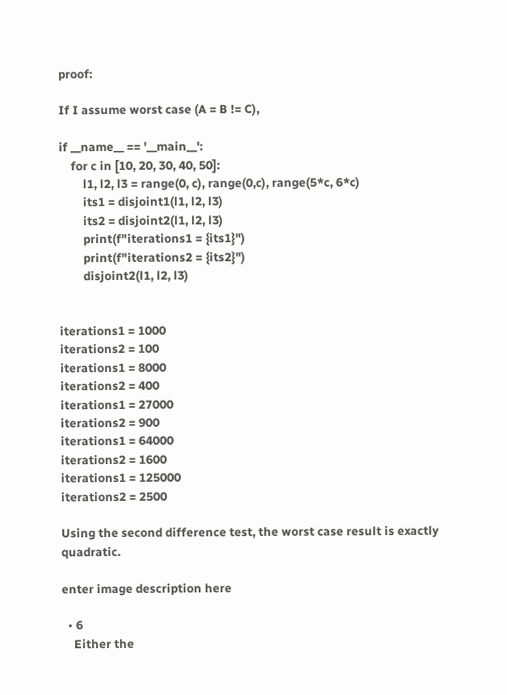proof:

If I assume worst case (A = B != C),

if __name__ == '__main__':
    for c in [10, 20, 30, 40, 50]:
        l1, l2, l3 = range(0, c), range(0,c), range(5*c, 6*c)
        its1 = disjoint1(l1, l2, l3)
        its2 = disjoint2(l1, l2, l3)
        print(f"iterations1 = {its1}")
        print(f"iterations2 = {its2}")
        disjoint2(l1, l2, l3)


iterations1 = 1000
iterations2 = 100
iterations1 = 8000
iterations2 = 400
iterations1 = 27000
iterations2 = 900
iterations1 = 64000
iterations2 = 1600
iterations1 = 125000
iterations2 = 2500

Using the second difference test, the worst case result is exactly quadratic.

enter image description here

  • 6
    Either the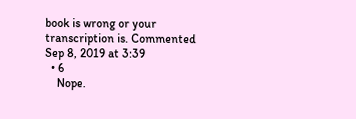book is wrong or your transcription is. Commented Sep 8, 2019 at 3:39
  • 6
    Nope.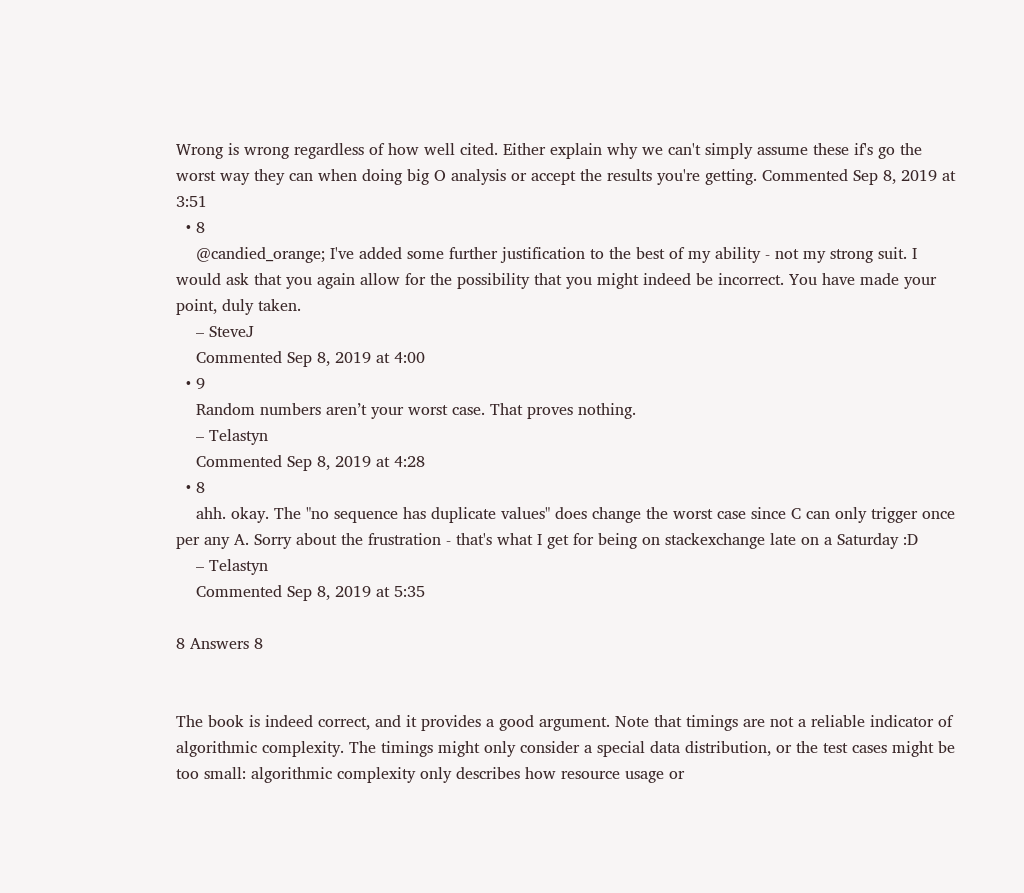Wrong is wrong regardless of how well cited. Either explain why we can't simply assume these if's go the worst way they can when doing big O analysis or accept the results you're getting. Commented Sep 8, 2019 at 3:51
  • 8
    @candied_orange; I've added some further justification to the best of my ability - not my strong suit. I would ask that you again allow for the possibility that you might indeed be incorrect. You have made your point, duly taken.
    – SteveJ
    Commented Sep 8, 2019 at 4:00
  • 9
    Random numbers aren’t your worst case. That proves nothing.
    – Telastyn
    Commented Sep 8, 2019 at 4:28
  • 8
    ahh. okay. The "no sequence has duplicate values" does change the worst case since C can only trigger once per any A. Sorry about the frustration - that's what I get for being on stackexchange late on a Saturday :D
    – Telastyn
    Commented Sep 8, 2019 at 5:35

8 Answers 8


The book is indeed correct, and it provides a good argument. Note that timings are not a reliable indicator of algorithmic complexity. The timings might only consider a special data distribution, or the test cases might be too small: algorithmic complexity only describes how resource usage or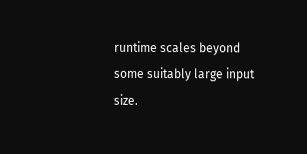runtime scales beyond some suitably large input size.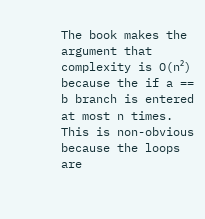The book makes the argument that complexity is O(n²) because the if a == b branch is entered at most n times. This is non-obvious because the loops are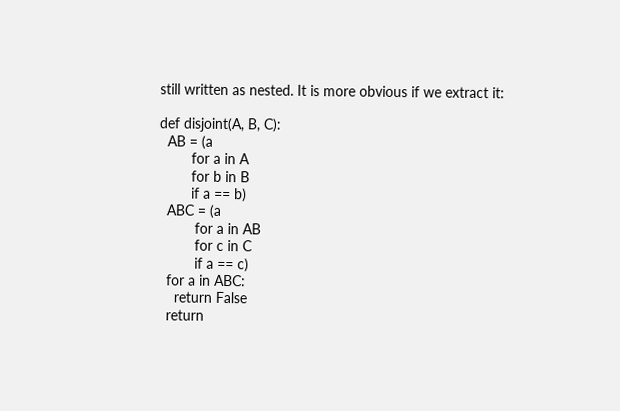still written as nested. It is more obvious if we extract it:

def disjoint(A, B, C):
  AB = (a
        for a in A
        for b in B
        if a == b)
  ABC = (a
         for a in AB
         for c in C
         if a == c)
  for a in ABC:
    return False
  return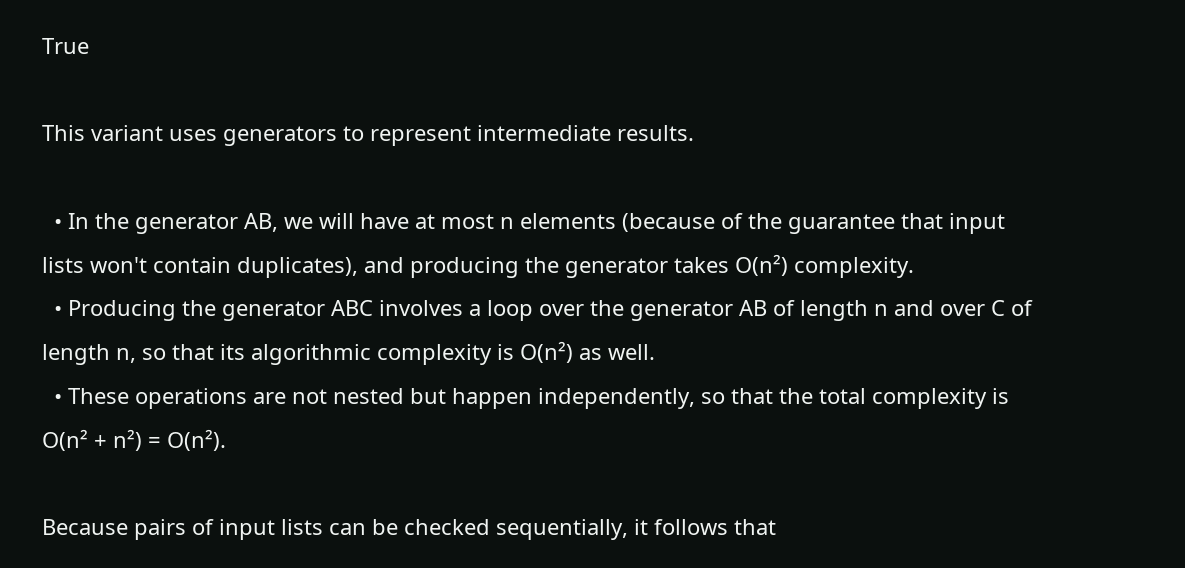True

This variant uses generators to represent intermediate results.

  • In the generator AB, we will have at most n elements (because of the guarantee that input lists won't contain duplicates), and producing the generator takes O(n²) complexity.
  • Producing the generator ABC involves a loop over the generator AB of length n and over C of length n, so that its algorithmic complexity is O(n²) as well.
  • These operations are not nested but happen independently, so that the total complexity is O(n² + n²) = O(n²).

Because pairs of input lists can be checked sequentially, it follows that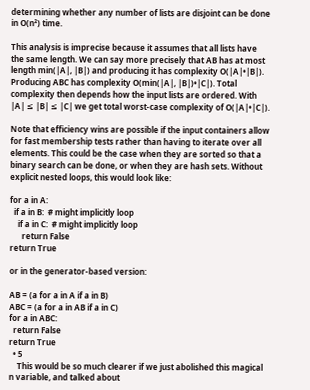determining whether any number of lists are disjoint can be done in O(n²) time.

This analysis is imprecise because it assumes that all lists have the same length. We can say more precisely that AB has at most length min(|A|, |B|) and producing it has complexity O(|A|•|B|). Producing ABC has complexity O(min(|A|, |B|)•|C|). Total complexity then depends how the input lists are ordered. With |A| ≤ |B| ≤ |C| we get total worst-case complexity of O(|A|•|C|).

Note that efficiency wins are possible if the input containers allow for fast membership tests rather than having to iterate over all elements. This could be the case when they are sorted so that a binary search can be done, or when they are hash sets. Without explicit nested loops, this would look like:

for a in A:
  if a in B:  # might implicitly loop
    if a in C:  # might implicitly loop
      return False
return True

or in the generator-based version:

AB = (a for a in A if a in B)
ABC = (a for a in AB if a in C)
for a in ABC:
  return False
return True
  • 5
    This would be so much clearer if we just abolished this magical n variable, and talked about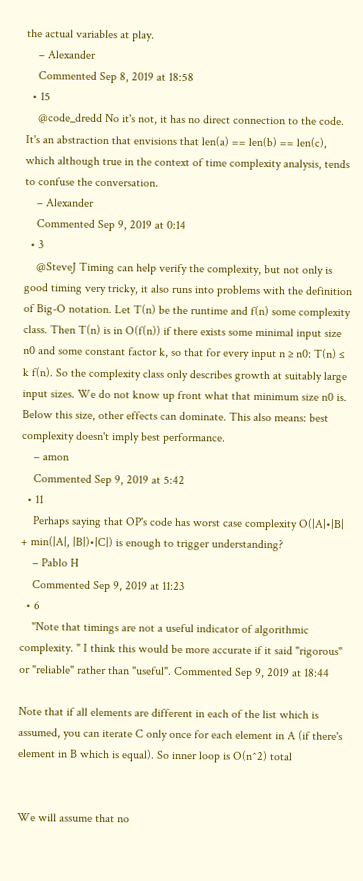the actual variables at play.
    – Alexander
    Commented Sep 8, 2019 at 18:58
  • 15
    @code_dredd No it's not, it has no direct connection to the code. It's an abstraction that envisions that len(a) == len(b) == len(c), which although true in the context of time complexity analysis, tends to confuse the conversation.
    – Alexander
    Commented Sep 9, 2019 at 0:14
  • 3
    @SteveJ Timing can help verify the complexity, but not only is good timing very tricky, it also runs into problems with the definition of Big-O notation. Let T(n) be the runtime and f(n) some complexity class. Then T(n) is in O(f(n)) if there exists some minimal input size n0 and some constant factor k, so that for every input n ≥ n0: T(n) ≤ k f(n). So the complexity class only describes growth at suitably large input sizes. We do not know up front what that minimum size n0 is. Below this size, other effects can dominate. This also means: best complexity doesn't imply best performance.
    – amon
    Commented Sep 9, 2019 at 5:42
  • 11
    Perhaps saying that OP's code has worst case complexity O(|A|•|B| + min(|A|, |B|)•|C|) is enough to trigger understanding?
    – Pablo H
    Commented Sep 9, 2019 at 11:23
  • 6
    "Note that timings are not a useful indicator of algorithmic complexity. " I think this would be more accurate if it said "rigorous" or "reliable" rather than "useful". Commented Sep 9, 2019 at 18:44

Note that if all elements are different in each of the list which is assumed, you can iterate C only once for each element in A (if there's element in B which is equal). So inner loop is O(n^2) total


We will assume that no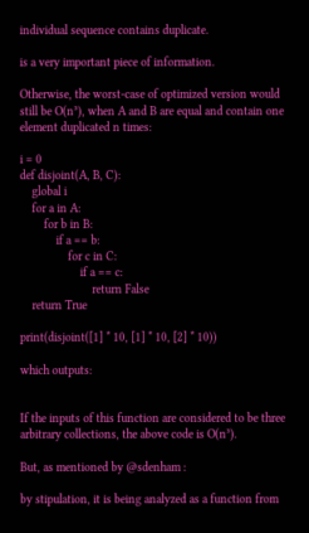individual sequence contains duplicate.

is a very important piece of information.

Otherwise, the worst-case of optimized version would still be O(n³), when A and B are equal and contain one element duplicated n times:

i = 0
def disjoint(A, B, C):
    global i
    for a in A:
        for b in B:
            if a == b:
                for c in C:
                    if a == c:
                        return False
    return True

print(disjoint([1] * 10, [1] * 10, [2] * 10))

which outputs:


If the inputs of this function are considered to be three arbitrary collections, the above code is O(n³).

But, as mentioned by @sdenham :

by stipulation, it is being analyzed as a function from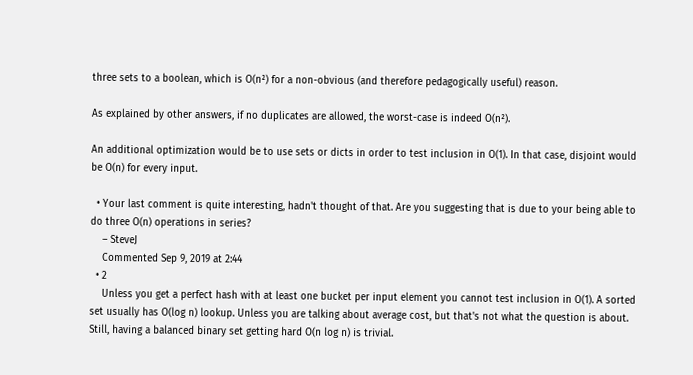three sets to a boolean, which is O(n²) for a non-obvious (and therefore pedagogically useful) reason.

As explained by other answers, if no duplicates are allowed, the worst-case is indeed O(n²).

An additional optimization would be to use sets or dicts in order to test inclusion in O(1). In that case, disjoint would be O(n) for every input.

  • Your last comment is quite interesting, hadn't thought of that. Are you suggesting that is due to your being able to do three O(n) operations in series?
    – SteveJ
    Commented Sep 9, 2019 at 2:44
  • 2
    Unless you get a perfect hash with at least one bucket per input element you cannot test inclusion in O(1). A sorted set usually has O(log n) lookup. Unless you are talking about average cost, but that's not what the question is about. Still, having a balanced binary set getting hard O(n log n) is trivial.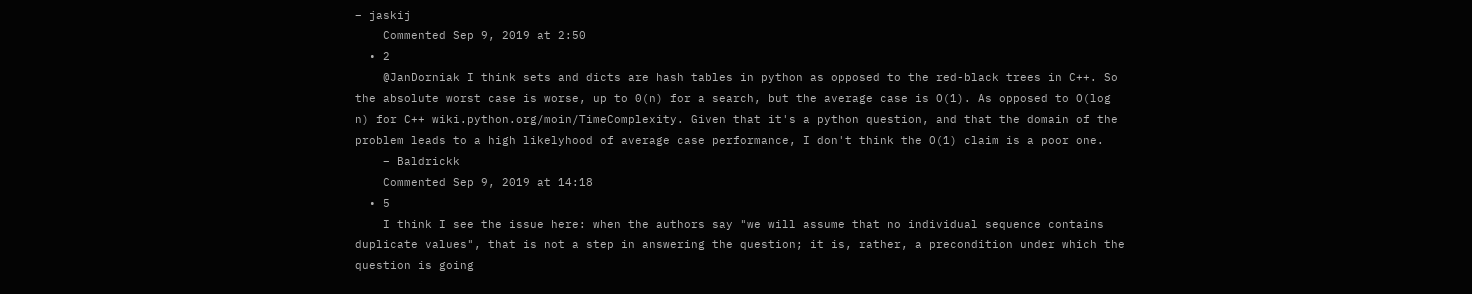– jaskij
    Commented Sep 9, 2019 at 2:50
  • 2
    @JanDorniak I think sets and dicts are hash tables in python as opposed to the red-black trees in C++. So the absolute worst case is worse, up to 0(n) for a search, but the average case is O(1). As opposed to O(log n) for C++ wiki.python.org/moin/TimeComplexity. Given that it's a python question, and that the domain of the problem leads to a high likelyhood of average case performance, I don't think the O(1) claim is a poor one.
    – Baldrickk
    Commented Sep 9, 2019 at 14:18
  • 5
    I think I see the issue here: when the authors say "we will assume that no individual sequence contains duplicate values", that is not a step in answering the question; it is, rather, a precondition under which the question is going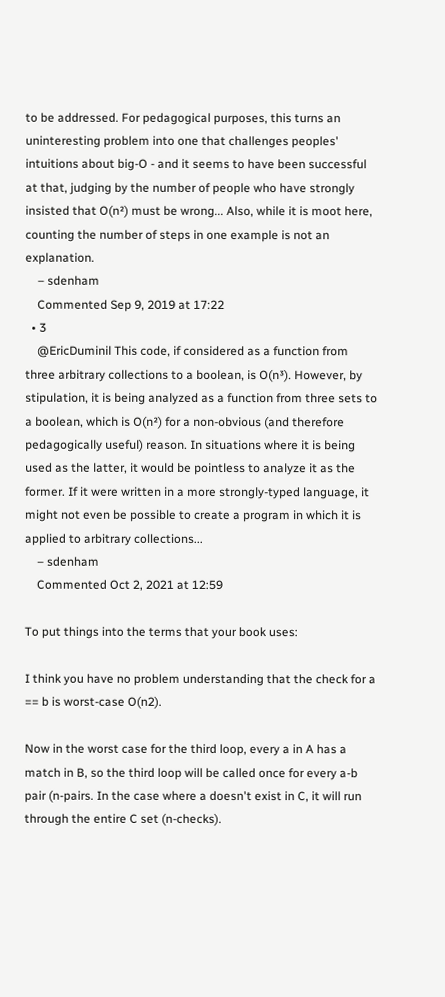to be addressed. For pedagogical purposes, this turns an uninteresting problem into one that challenges peoples' intuitions about big-O - and it seems to have been successful at that, judging by the number of people who have strongly insisted that O(n²) must be wrong... Also, while it is moot here, counting the number of steps in one example is not an explanation.
    – sdenham
    Commented Sep 9, 2019 at 17:22
  • 3
    @EricDuminil This code, if considered as a function from three arbitrary collections to a boolean, is O(n³). However, by stipulation, it is being analyzed as a function from three sets to a boolean, which is O(n²) for a non-obvious (and therefore pedagogically useful) reason. In situations where it is being used as the latter, it would be pointless to analyze it as the former. If it were written in a more strongly-typed language, it might not even be possible to create a program in which it is applied to arbitrary collections...
    – sdenham
    Commented Oct 2, 2021 at 12:59

To put things into the terms that your book uses:

I think you have no problem understanding that the check for a == b is worst-case O(n2).

Now in the worst case for the third loop, every a in A has a match in B, so the third loop will be called once for every a-b pair (n-pairs. In the case where a doesn't exist in C, it will run through the entire C set (n-checks).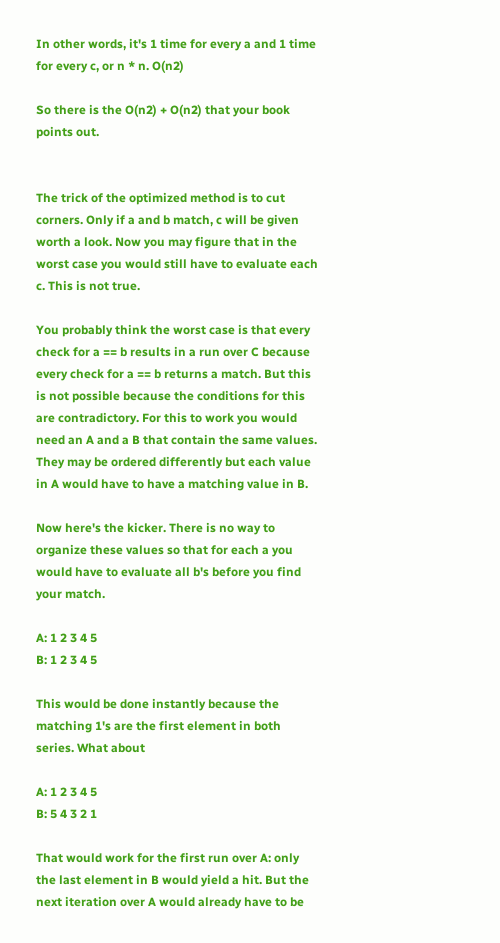In other words, it's 1 time for every a and 1 time for every c, or n * n. O(n2)

So there is the O(n2) + O(n2) that your book points out.


The trick of the optimized method is to cut corners. Only if a and b match, c will be given worth a look. Now you may figure that in the worst case you would still have to evaluate each c. This is not true.

You probably think the worst case is that every check for a == b results in a run over C because every check for a == b returns a match. But this is not possible because the conditions for this are contradictory. For this to work you would need an A and a B that contain the same values. They may be ordered differently but each value in A would have to have a matching value in B.

Now here's the kicker. There is no way to organize these values so that for each a you would have to evaluate all b's before you find your match.

A: 1 2 3 4 5
B: 1 2 3 4 5

This would be done instantly because the matching 1's are the first element in both series. What about

A: 1 2 3 4 5
B: 5 4 3 2 1

That would work for the first run over A: only the last element in B would yield a hit. But the next iteration over A would already have to be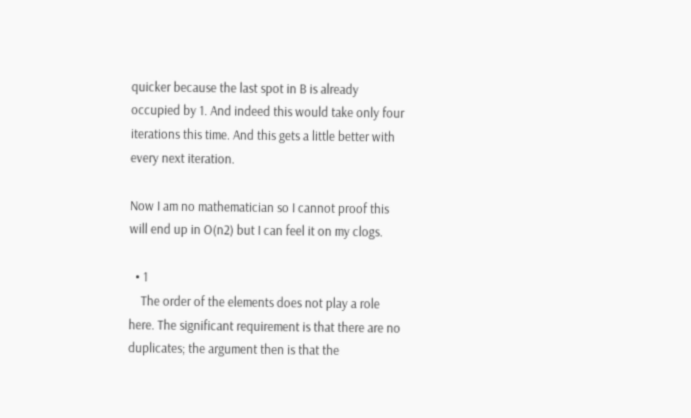quicker because the last spot in B is already occupied by 1. And indeed this would take only four iterations this time. And this gets a little better with every next iteration.

Now I am no mathematician so I cannot proof this will end up in O(n2) but I can feel it on my clogs.

  • 1
    The order of the elements does not play a role here. The significant requirement is that there are no duplicates; the argument then is that the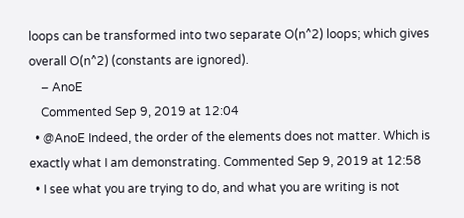loops can be transformed into two separate O(n^2) loops; which gives overall O(n^2) (constants are ignored).
    – AnoE
    Commented Sep 9, 2019 at 12:04
  • @AnoE Indeed, the order of the elements does not matter. Which is exactly what I am demonstrating. Commented Sep 9, 2019 at 12:58
  • I see what you are trying to do, and what you are writing is not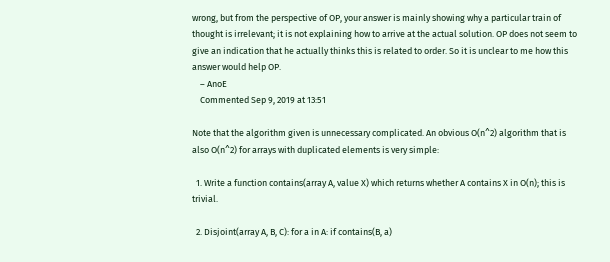wrong, but from the perspective of OP, your answer is mainly showing why a particular train of thought is irrelevant; it is not explaining how to arrive at the actual solution. OP does not seem to give an indication that he actually thinks this is related to order. So it is unclear to me how this answer would help OP.
    – AnoE
    Commented Sep 9, 2019 at 13:51

Note that the algorithm given is unnecessary complicated. An obvious O(n^2) algorithm that is also O(n^2) for arrays with duplicated elements is very simple:

  1. Write a function contains(array A, value X) which returns whether A contains X in O(n); this is trivial.

  2. Disjoint(array A, B, C): for a in A: if contains(B, a)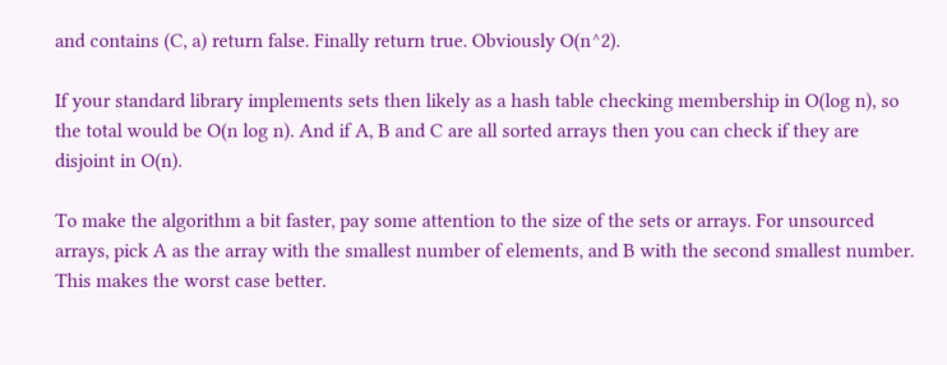and contains (C, a) return false. Finally return true. Obviously O(n^2).

If your standard library implements sets then likely as a hash table checking membership in O(log n), so the total would be O(n log n). And if A, B and C are all sorted arrays then you can check if they are disjoint in O(n).

To make the algorithm a bit faster, pay some attention to the size of the sets or arrays. For unsourced arrays, pick A as the array with the smallest number of elements, and B with the second smallest number. This makes the worst case better.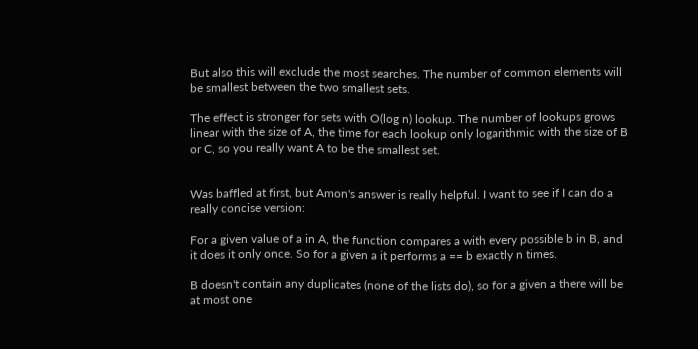But also this will exclude the most searches. The number of common elements will be smallest between the two smallest sets.

The effect is stronger for sets with O(log n) lookup. The number of lookups grows linear with the size of A, the time for each lookup only logarithmic with the size of B or C, so you really want A to be the smallest set.


Was baffled at first, but Amon's answer is really helpful. I want to see if I can do a really concise version:

For a given value of a in A, the function compares a with every possible b in B, and it does it only once. So for a given a it performs a == b exactly n times.

B doesn't contain any duplicates (none of the lists do), so for a given a there will be at most one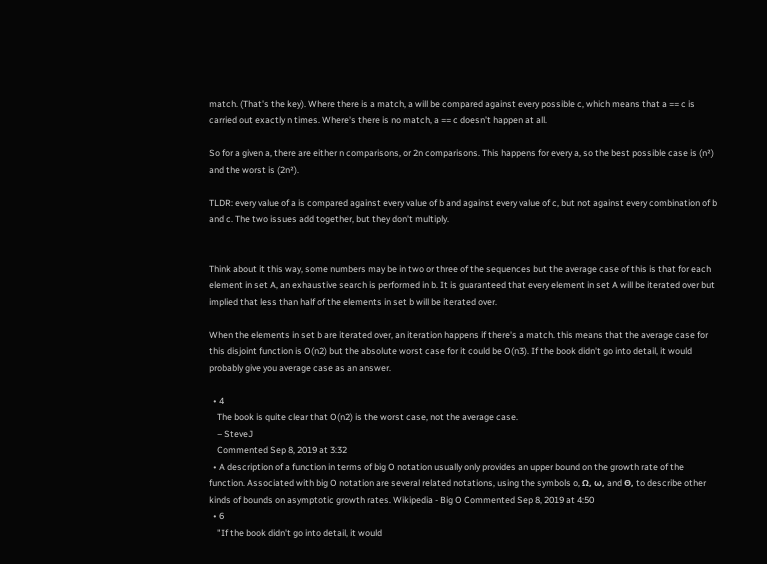match. (That's the key). Where there is a match, a will be compared against every possible c, which means that a == c is carried out exactly n times. Where's there is no match, a == c doesn't happen at all.

So for a given a, there are either n comparisons, or 2n comparisons. This happens for every a, so the best possible case is (n²) and the worst is (2n²).

TLDR: every value of a is compared against every value of b and against every value of c, but not against every combination of b and c. The two issues add together, but they don't multiply.


Think about it this way, some numbers may be in two or three of the sequences but the average case of this is that for each element in set A, an exhaustive search is performed in b. It is guaranteed that every element in set A will be iterated over but implied that less than half of the elements in set b will be iterated over.

When the elements in set b are iterated over, an iteration happens if there's a match. this means that the average case for this disjoint function is O(n2) but the absolute worst case for it could be O(n3). If the book didn't go into detail, it would probably give you average case as an answer.

  • 4
    The book is quite clear that O(n2) is the worst case, not the average case.
    – SteveJ
    Commented Sep 8, 2019 at 3:32
  • A description of a function in terms of big O notation usually only provides an upper bound on the growth rate of the function. Associated with big O notation are several related notations, using the symbols o, Ω, ω, and Θ, to describe other kinds of bounds on asymptotic growth rates. Wikipedia - Big O Commented Sep 8, 2019 at 4:50
  • 6
    "If the book didn't go into detail, it would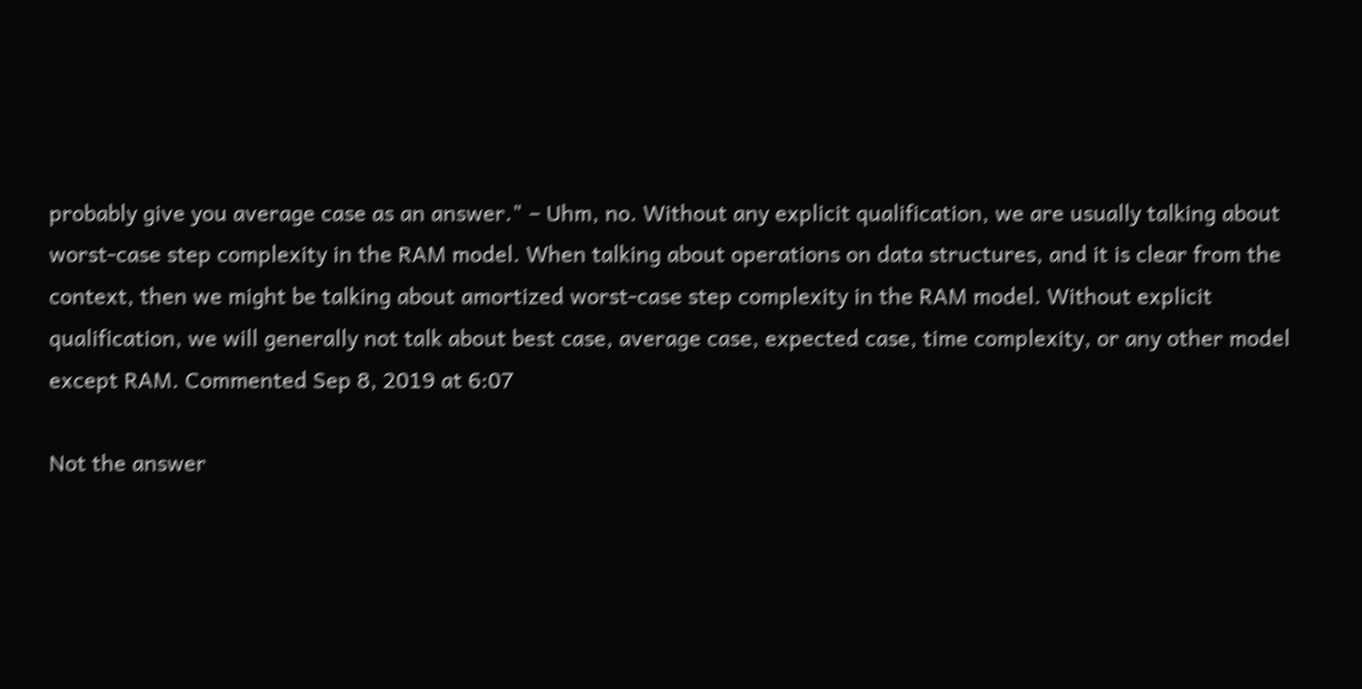probably give you average case as an answer." – Uhm, no. Without any explicit qualification, we are usually talking about worst-case step complexity in the RAM model. When talking about operations on data structures, and it is clear from the context, then we might be talking about amortized worst-case step complexity in the RAM model. Without explicit qualification, we will generally not talk about best case, average case, expected case, time complexity, or any other model except RAM. Commented Sep 8, 2019 at 6:07

Not the answer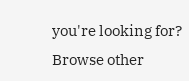you're looking for? Browse other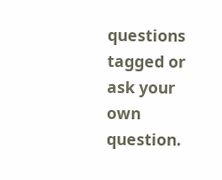questions tagged or ask your own question.